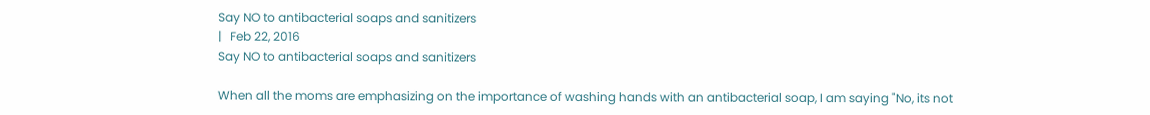Say NO to antibacterial soaps and sanitizers
|   Feb 22, 2016
Say NO to antibacterial soaps and sanitizers

When all the moms are emphasizing on the importance of washing hands with an antibacterial soap, I am saying "No, its not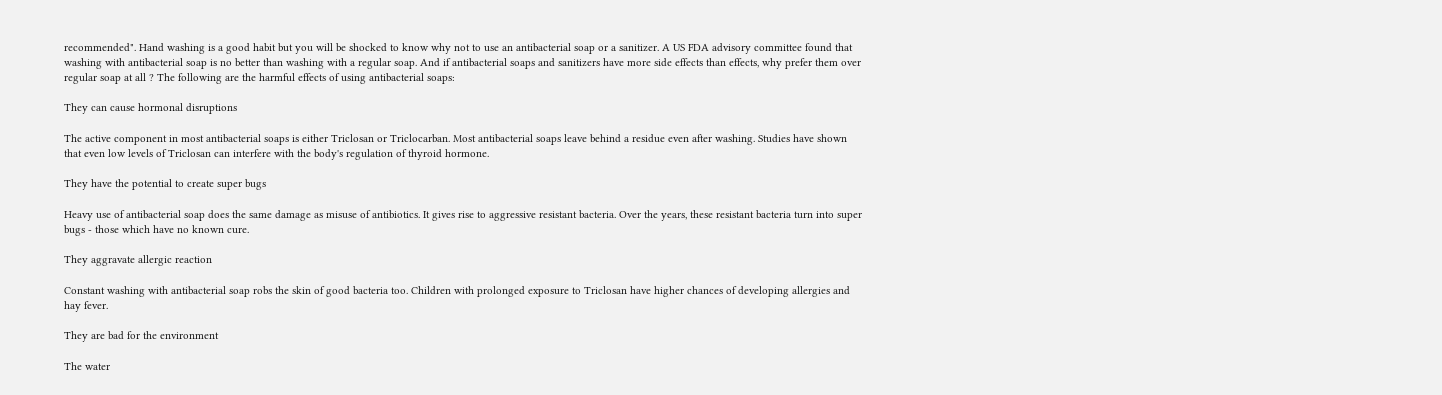recommended". Hand washing is a good habit but you will be shocked to know why not to use an antibacterial soap or a sanitizer. A US FDA advisory committee found that washing with antibacterial soap is no better than washing with a regular soap. And if antibacterial soaps and sanitizers have more side effects than effects, why prefer them over regular soap at all ? The following are the harmful effects of using antibacterial soaps:

They can cause hormonal disruptions

The active component in most antibacterial soaps is either Triclosan or Triclocarban. Most antibacterial soaps leave behind a residue even after washing. Studies have shown that even low levels of Triclosan can interfere with the body's regulation of thyroid hormone.

They have the potential to create super bugs

Heavy use of antibacterial soap does the same damage as misuse of antibiotics. It gives rise to aggressive resistant bacteria. Over the years, these resistant bacteria turn into super bugs - those which have no known cure.

They aggravate allergic reaction

Constant washing with antibacterial soap robs the skin of good bacteria too. Children with prolonged exposure to Triclosan have higher chances of developing allergies and hay fever.

They are bad for the environment

The water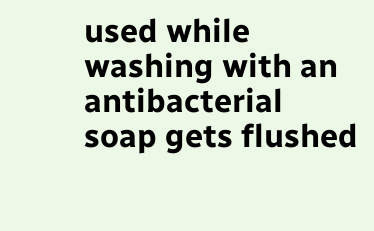used while washing with an antibacterial soap gets flushed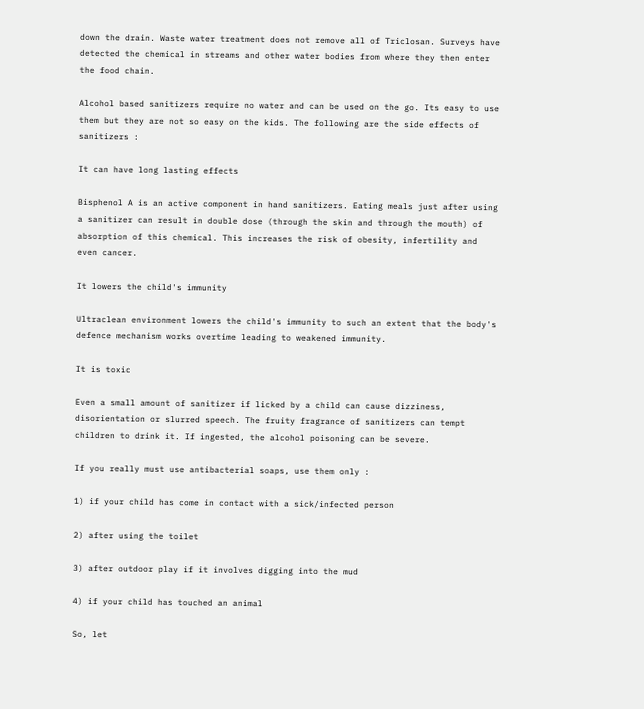down the drain. Waste water treatment does not remove all of Triclosan. Surveys have detected the chemical in streams and other water bodies from where they then enter the food chain.

Alcohol based sanitizers require no water and can be used on the go. Its easy to use them but they are not so easy on the kids. The following are the side effects of sanitizers :

It can have long lasting effects

Bisphenol A is an active component in hand sanitizers. Eating meals just after using a sanitizer can result in double dose (through the skin and through the mouth) of absorption of this chemical. This increases the risk of obesity, infertility and even cancer.

It lowers the child's immunity

Ultraclean environment lowers the child's immunity to such an extent that the body's defence mechanism works overtime leading to weakened immunity.

It is toxic

Even a small amount of sanitizer if licked by a child can cause dizziness, disorientation or slurred speech. The fruity fragrance of sanitizers can tempt children to drink it. If ingested, the alcohol poisoning can be severe.

If you really must use antibacterial soaps, use them only :

1) if your child has come in contact with a sick/infected person

2) after using the toilet

3) after outdoor play if it involves digging into the mud

4) if your child has touched an animal

So, let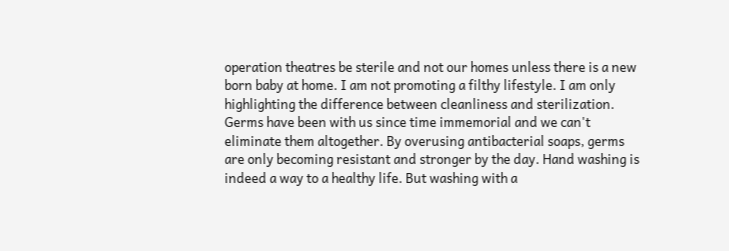operation theatres be sterile and not our homes unless there is a new born baby at home. I am not promoting a filthy lifestyle. I am only  highlighting the difference between cleanliness and sterilization. Germs have been with us since time immemorial and we can't eliminate them altogether. By overusing antibacterial soaps, germs are only becoming resistant and stronger by the day. Hand washing is indeed a way to a healthy life. But washing with a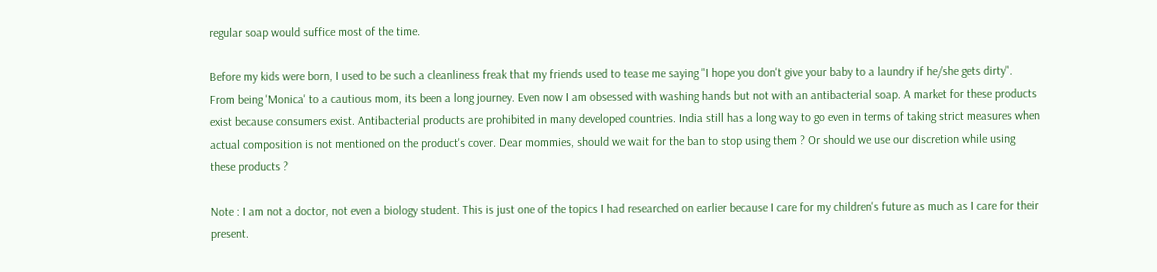regular soap would suffice most of the time.

Before my kids were born, I used to be such a cleanliness freak that my friends used to tease me saying "I hope you don't give your baby to a laundry if he/she gets dirty". From being 'Monica' to a cautious mom, its been a long journey. Even now I am obsessed with washing hands but not with an antibacterial soap. A market for these products exist because consumers exist. Antibacterial products are prohibited in many developed countries. India still has a long way to go even in terms of taking strict measures when actual composition is not mentioned on the product's cover. Dear mommies, should we wait for the ban to stop using them ? Or should we use our discretion while using these products ?

Note : I am not a doctor, not even a biology student. This is just one of the topics I had researched on earlier because I care for my children's future as much as I care for their present.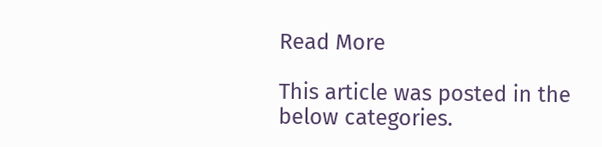Read More

This article was posted in the below categories.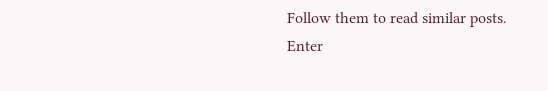Follow them to read similar posts.
Enter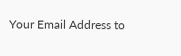Your Email Address to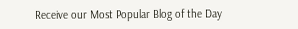Receive our Most Popular Blog of the Day